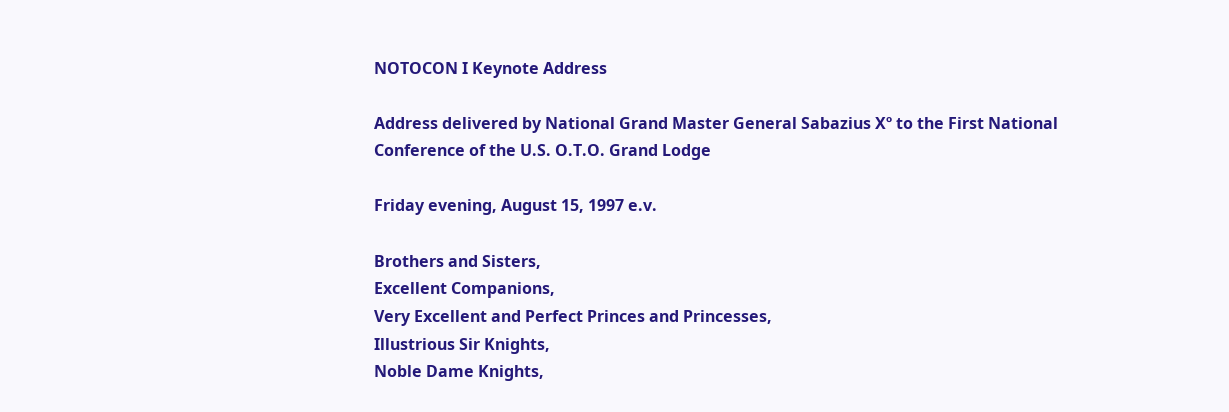NOTOCON I Keynote Address

Address delivered by National Grand Master General Sabazius Xº to the First National Conference of the U.S. O.T.O. Grand Lodge

Friday evening, August 15, 1997 e.v.

Brothers and Sisters,
Excellent Companions,
Very Excellent and Perfect Princes and Princesses,
Illustrious Sir Knights,
Noble Dame Knights,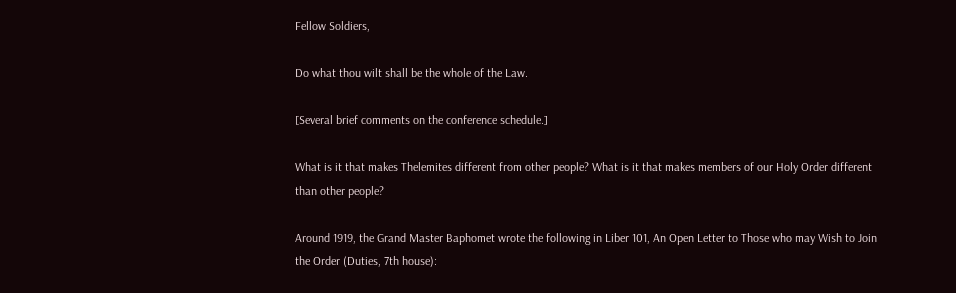Fellow Soldiers,

Do what thou wilt shall be the whole of the Law.

[Several brief comments on the conference schedule.]

What is it that makes Thelemites different from other people? What is it that makes members of our Holy Order different than other people?

Around 1919, the Grand Master Baphomet wrote the following in Liber 101, An Open Letter to Those who may Wish to Join the Order (Duties, 7th house):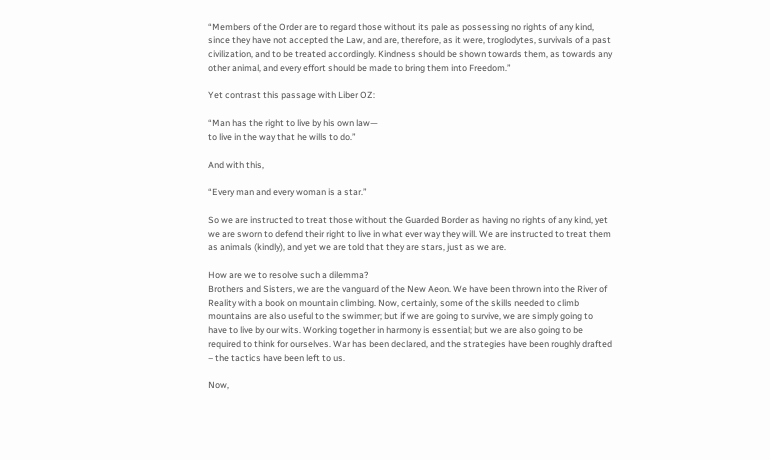“Members of the Order are to regard those without its pale as possessing no rights of any kind, since they have not accepted the Law, and are, therefore, as it were, troglodytes, survivals of a past civilization, and to be treated accordingly. Kindness should be shown towards them, as towards any other animal, and every effort should be made to bring them into Freedom.”

Yet contrast this passage with Liber OZ:

“Man has the right to live by his own law—
to live in the way that he wills to do.”

And with this,

“Every man and every woman is a star.”

So we are instructed to treat those without the Guarded Border as having no rights of any kind, yet we are sworn to defend their right to live in what ever way they will. We are instructed to treat them as animals (kindly), and yet we are told that they are stars, just as we are.

How are we to resolve such a dilemma?
Brothers and Sisters, we are the vanguard of the New Aeon. We have been thrown into the River of Reality with a book on mountain climbing. Now, certainly, some of the skills needed to climb mountains are also useful to the swimmer; but if we are going to survive, we are simply going to have to live by our wits. Working together in harmony is essential; but we are also going to be required to think for ourselves. War has been declared, and the strategies have been roughly drafted – the tactics have been left to us.

Now,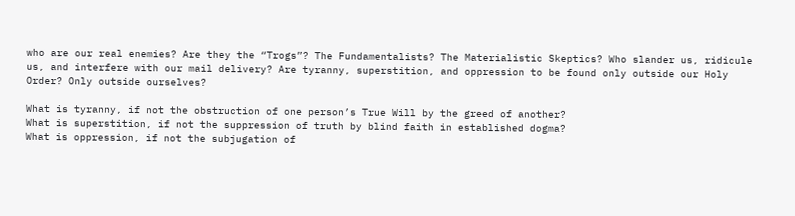who are our real enemies? Are they the “Trogs”? The Fundamentalists? The Materialistic Skeptics? Who slander us, ridicule us, and interfere with our mail delivery? Are tyranny, superstition, and oppression to be found only outside our Holy Order? Only outside ourselves?

What is tyranny, if not the obstruction of one person’s True Will by the greed of another?
What is superstition, if not the suppression of truth by blind faith in established dogma?
What is oppression, if not the subjugation of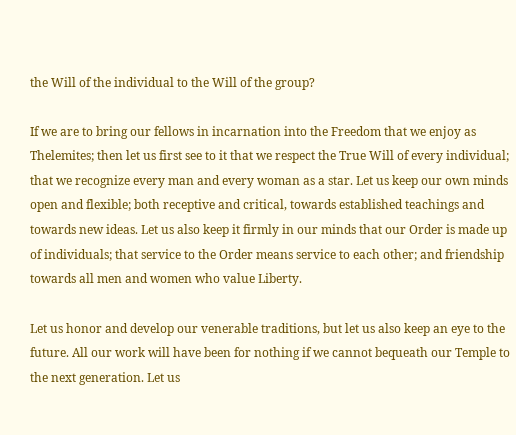the Will of the individual to the Will of the group?

If we are to bring our fellows in incarnation into the Freedom that we enjoy as Thelemites; then let us first see to it that we respect the True Will of every individual; that we recognize every man and every woman as a star. Let us keep our own minds open and flexible; both receptive and critical, towards established teachings and towards new ideas. Let us also keep it firmly in our minds that our Order is made up of individuals; that service to the Order means service to each other; and friendship towards all men and women who value Liberty.

Let us honor and develop our venerable traditions, but let us also keep an eye to the future. All our work will have been for nothing if we cannot bequeath our Temple to the next generation. Let us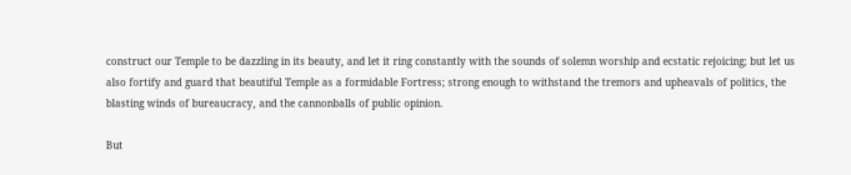construct our Temple to be dazzling in its beauty, and let it ring constantly with the sounds of solemn worship and ecstatic rejoicing; but let us also fortify and guard that beautiful Temple as a formidable Fortress; strong enough to withstand the tremors and upheavals of politics, the blasting winds of bureaucracy, and the cannonballs of public opinion.

But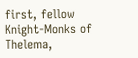first, fellow Knight-Monks of Thelema,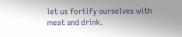let us fortify ourselves with meat and drink.